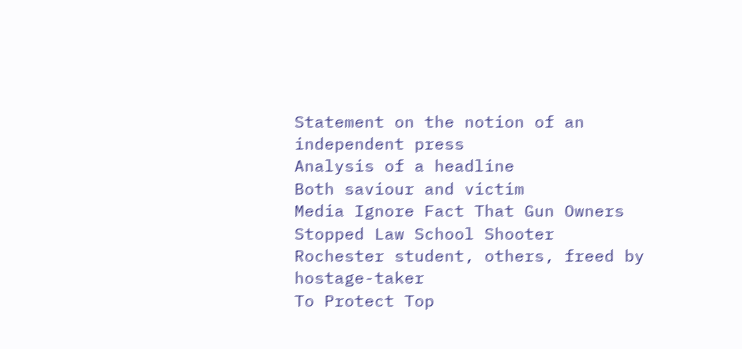Statement on the notion of an independent press
Analysis of a headline
Both saviour and victim
Media Ignore Fact That Gun Owners Stopped Law School Shooter
Rochester student, others, freed by hostage-taker
To Protect Top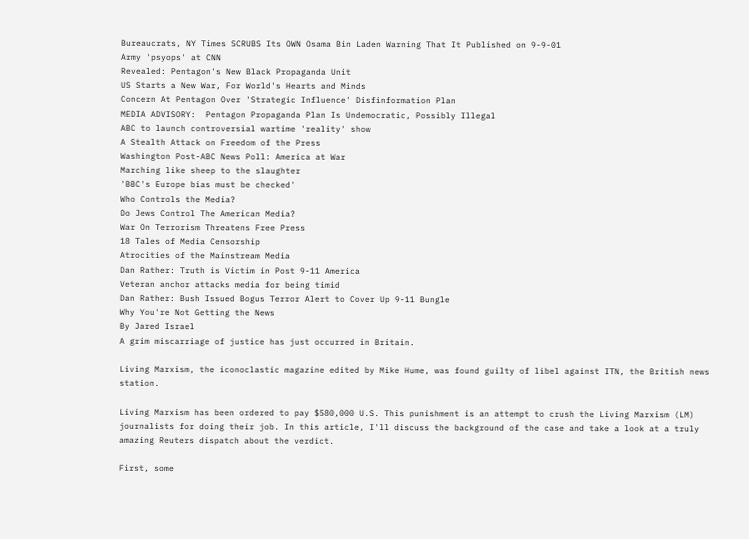Bureaucrats, NY Times SCRUBS Its OWN Osama Bin Laden Warning That It Published on 9-9-01
Army 'psyops' at CNN
Revealed: Pentagon's New Black Propaganda Unit
US Starts a New War, For World's Hearts and Minds
Concern At Pentagon Over 'Strategic Influence' Disfinformation Plan
MEDIA ADVISORY:  Pentagon Propaganda Plan Is Undemocratic, Possibly Illegal
ABC to launch controversial wartime 'reality' show
A Stealth Attack on Freedom of the Press
Washington Post-ABC News Poll: America at War
Marching like sheep to the slaughter
'BBC's Europe bias must be checked'
Who Controls the Media?
Do Jews Control The American Media?
War On Terrorism Threatens Free Press
18 Tales of Media Censorship
Atrocities of the Mainstream Media
Dan Rather: Truth is Victim in Post 9-11 America
Veteran anchor attacks media for being timid
Dan Rather: Bush Issued Bogus Terror Alert to Cover Up 9-11 Bungle
Why You're Not Getting the News
By Jared Israel
A grim miscarriage of justice has just occurred in Britain.

Living Marxism, the iconoclastic magazine edited by Mike Hume, was found guilty of libel against ITN, the British news station.

Living Marxism has been ordered to pay $580,000 U.S. This punishment is an attempt to crush the Living Marxism (LM) journalists for doing their job. In this article, I'll discuss the background of the case and take a look at a truly amazing Reuters dispatch about the verdict.

First, some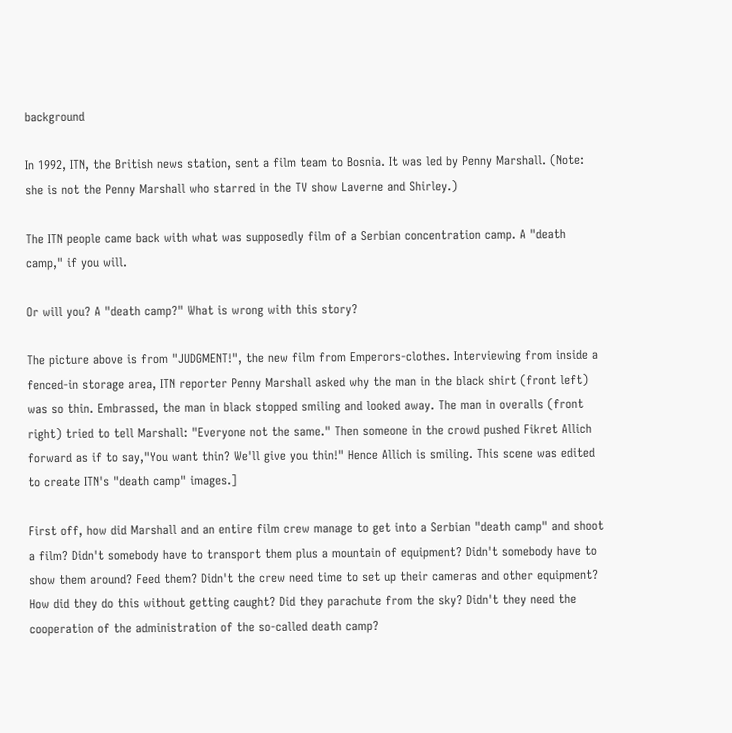background

In 1992, ITN, the British news station, sent a film team to Bosnia. It was led by Penny Marshall. (Note: she is not the Penny Marshall who starred in the TV show Laverne and Shirley.)

The ITN people came back with what was supposedly film of a Serbian concentration camp. A "death camp," if you will.

Or will you? A "death camp?" What is wrong with this story?

The picture above is from "JUDGMENT!", the new film from Emperors-clothes. Interviewing from inside a fenced-in storage area, ITN reporter Penny Marshall asked why the man in the black shirt (front left) was so thin. Embrassed, the man in black stopped smiling and looked away. The man in overalls (front right) tried to tell Marshall: "Everyone not the same." Then someone in the crowd pushed Fikret Allich forward as if to say,"You want thin? We'll give you thin!" Hence Allich is smiling. This scene was edited to create ITN's "death camp" images.]

First off, how did Marshall and an entire film crew manage to get into a Serbian "death camp" and shoot a film? Didn't somebody have to transport them plus a mountain of equipment? Didn't somebody have to show them around? Feed them? Didn't the crew need time to set up their cameras and other equipment? How did they do this without getting caught? Did they parachute from the sky? Didn't they need the cooperation of the administration of the so-called death camp?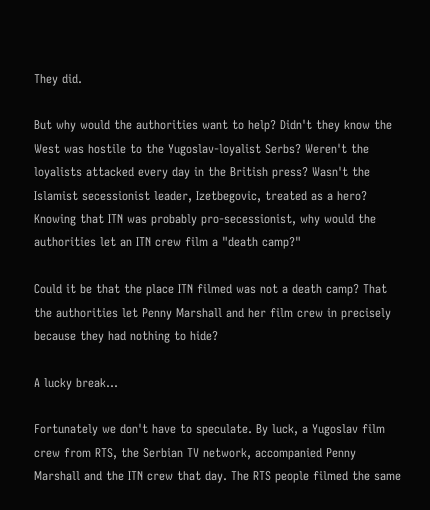They did.

But why would the authorities want to help? Didn't they know the West was hostile to the Yugoslav-loyalist Serbs? Weren't the loyalists attacked every day in the British press? Wasn't the Islamist secessionist leader, Izetbegovic, treated as a hero? Knowing that ITN was probably pro-secessionist, why would the authorities let an ITN crew film a "death camp?"

Could it be that the place ITN filmed was not a death camp? That the authorities let Penny Marshall and her film crew in precisely because they had nothing to hide?

A lucky break...

Fortunately we don't have to speculate. By luck, a Yugoslav film crew from RTS, the Serbian TV network, accompanied Penny Marshall and the ITN crew that day. The RTS people filmed the same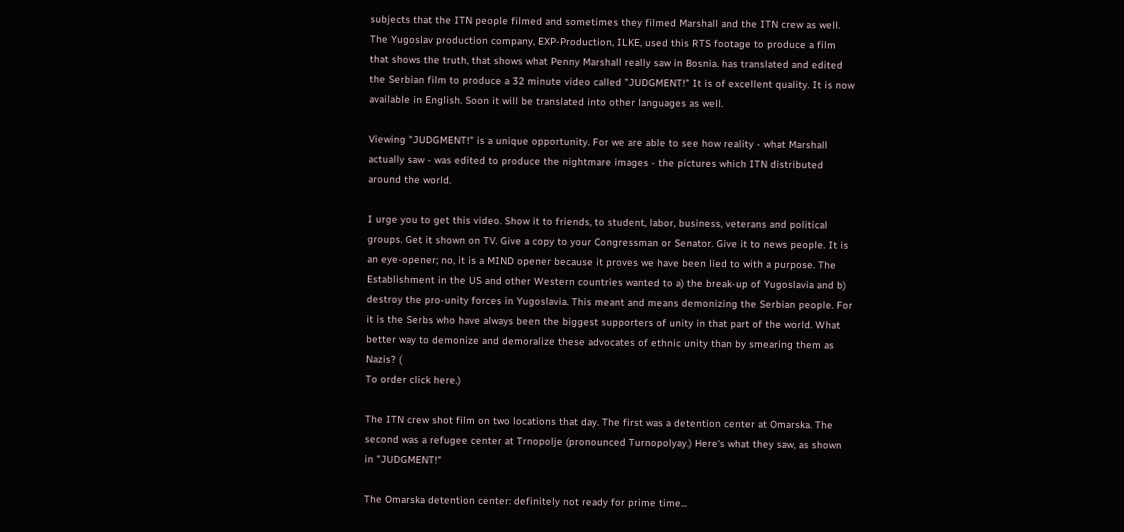subjects that the ITN people filmed and sometimes they filmed Marshall and the ITN crew as well. The Yugoslav production company, EXP-Production, ILKE, used this RTS footage to produce a film that shows the truth, that shows what Penny Marshall really saw in Bosnia. has translated and edited the Serbian film to produce a 32 minute video called "JUDGMENT!" It is of excellent quality. It is now available in English. Soon it will be translated into other languages as well.

Viewing "JUDGMENT!" is a unique opportunity. For we are able to see how reality - what Marshall actually saw - was edited to produce the nightmare images - the pictures which ITN distributed around the world.

I urge you to get this video. Show it to friends, to student, labor, business, veterans and political groups. Get it shown on TV. Give a copy to your Congressman or Senator. Give it to news people. It is an eye-opener; no, it is a MIND opener because it proves we have been lied to with a purpose. The Establishment in the US and other Western countries wanted to a) the break-up of Yugoslavia and b) destroy the pro-unity forces in Yugoslavia. This meant and means demonizing the Serbian people. For it is the Serbs who have always been the biggest supporters of unity in that part of the world. What better way to demonize and demoralize these advocates of ethnic unity than by smearing them as Nazis? (
To order click here.)

The ITN crew shot film on two locations that day. The first was a detention center at Omarska. The second was a refugee center at Trnopolje (pronounced Turnopolyay.) Here's what they saw, as shown in "JUDGMENT!"

The Omarska detention center: definitely not ready for prime time...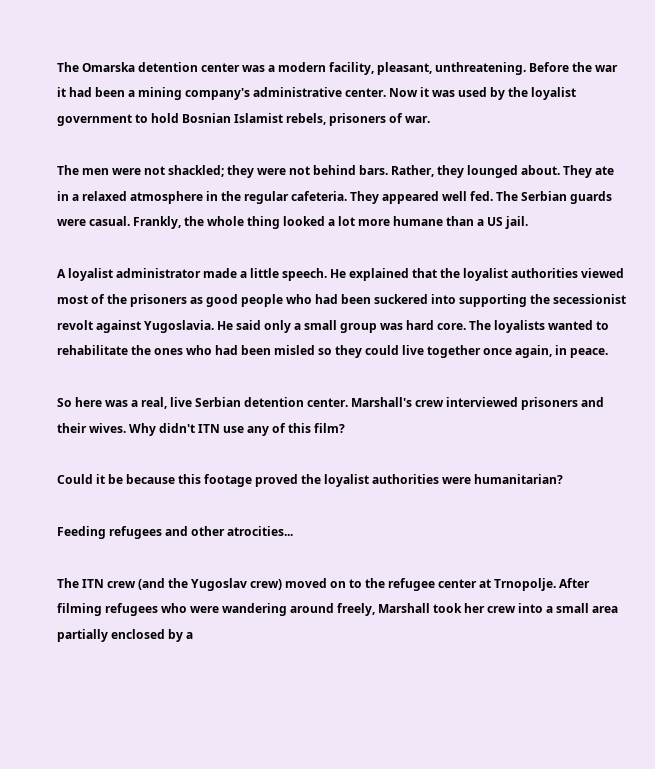The Omarska detention center was a modern facility, pleasant, unthreatening. Before the war it had been a mining company's administrative center. Now it was used by the loyalist government to hold Bosnian Islamist rebels, prisoners of war.

The men were not shackled; they were not behind bars. Rather, they lounged about. They ate in a relaxed atmosphere in the regular cafeteria. They appeared well fed. The Serbian guards were casual. Frankly, the whole thing looked a lot more humane than a US jail.

A loyalist administrator made a little speech. He explained that the loyalist authorities viewed most of the prisoners as good people who had been suckered into supporting the secessionist revolt against Yugoslavia. He said only a small group was hard core. The loyalists wanted to rehabilitate the ones who had been misled so they could live together once again, in peace.

So here was a real, live Serbian detention center. Marshall's crew interviewed prisoners and their wives. Why didn't ITN use any of this film?

Could it be because this footage proved the loyalist authorities were humanitarian?

Feeding refugees and other atrocities...

The ITN crew (and the Yugoslav crew) moved on to the refugee center at Trnopolje. After filming refugees who were wandering around freely, Marshall took her crew into a small area partially enclosed by a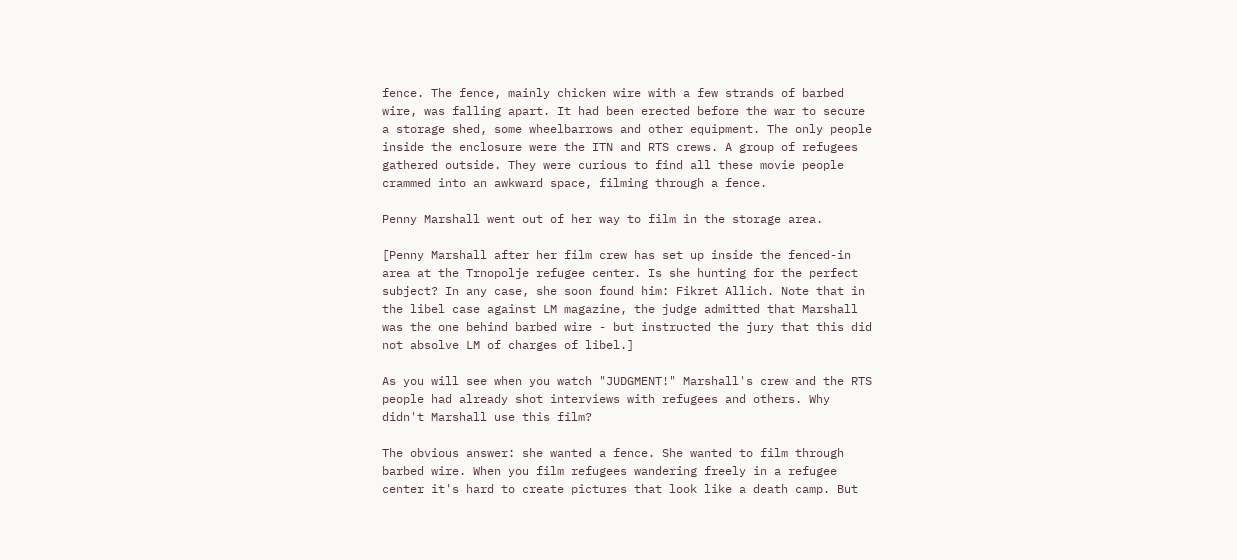fence. The fence, mainly chicken wire with a few strands of barbed wire, was falling apart. It had been erected before the war to secure a storage shed, some wheelbarrows and other equipment. The only people inside the enclosure were the ITN and RTS crews. A group of refugees gathered outside. They were curious to find all these movie people crammed into an awkward space, filming through a fence.

Penny Marshall went out of her way to film in the storage area.

[Penny Marshall after her film crew has set up inside the fenced-in area at the Trnopolje refugee center. Is she hunting for the perfect subject? In any case, she soon found him: Fikret Allich. Note that in the libel case against LM magazine, the judge admitted that Marshall was the one behind barbed wire - but instructed the jury that this did not absolve LM of charges of libel.]

As you will see when you watch "JUDGMENT!" Marshall's crew and the RTS people had already shot interviews with refugees and others. Why didn't Marshall use this film?

The obvious answer: she wanted a fence. She wanted to film through barbed wire. When you film refugees wandering freely in a refugee center it's hard to create pictures that look like a death camp. But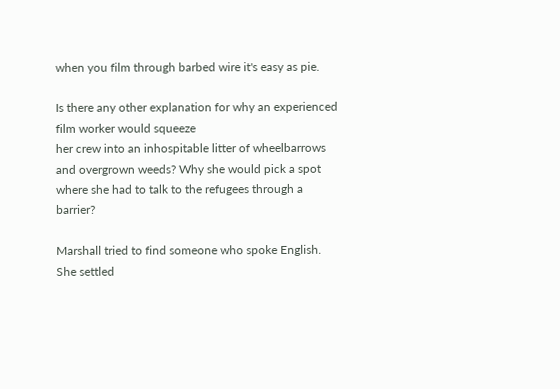when you film through barbed wire it's easy as pie.

Is there any other explanation for why an experienced film worker would squeeze
her crew into an inhospitable litter of wheelbarrows and overgrown weeds? Why she would pick a spot where she had to talk to the refugees through a barrier?

Marshall tried to find someone who spoke English. She settled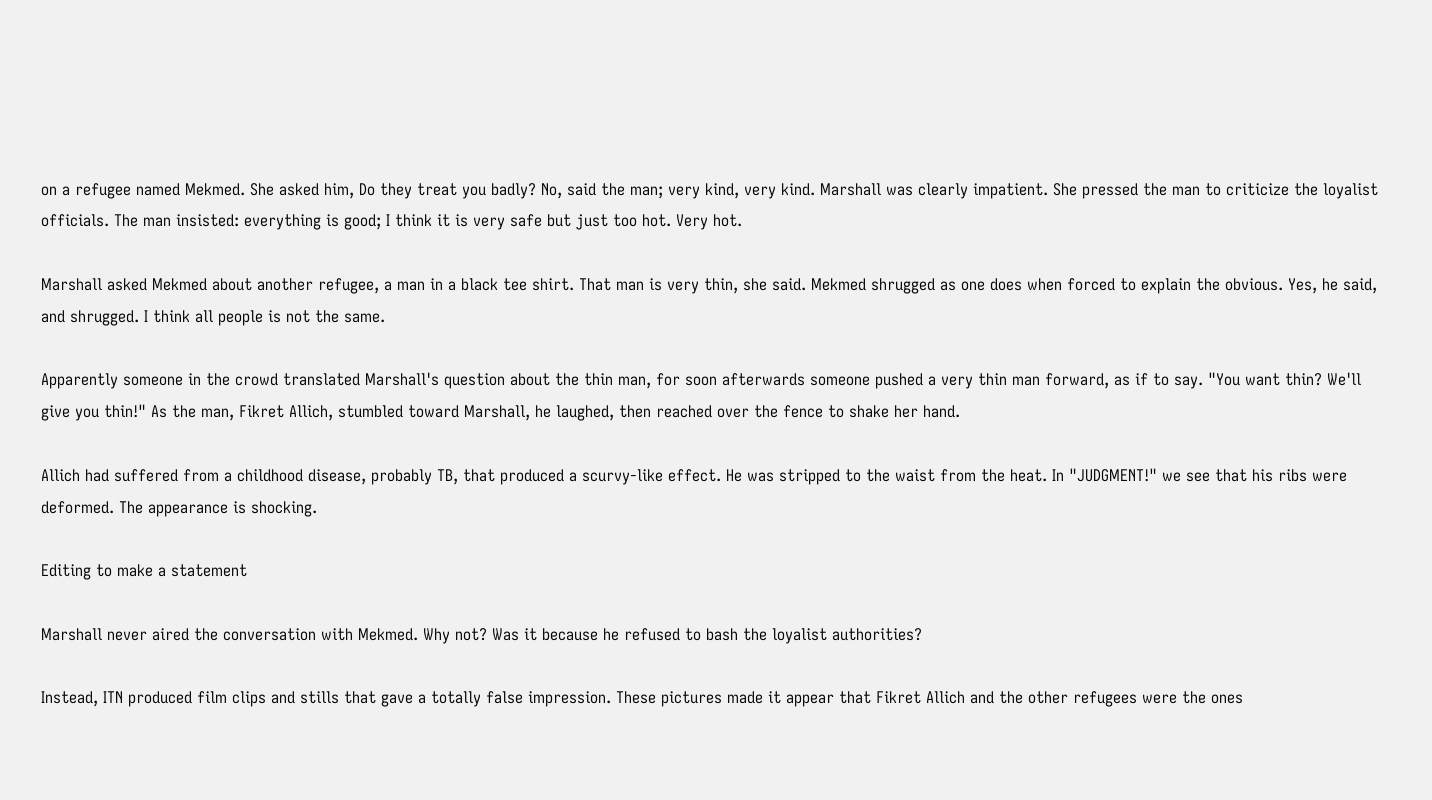on a refugee named Mekmed. She asked him, Do they treat you badly? No, said the man; very kind, very kind. Marshall was clearly impatient. She pressed the man to criticize the loyalist officials. The man insisted: everything is good; I think it is very safe but just too hot. Very hot.

Marshall asked Mekmed about another refugee, a man in a black tee shirt. That man is very thin, she said. Mekmed shrugged as one does when forced to explain the obvious. Yes, he said, and shrugged. I think all people is not the same.

Apparently someone in the crowd translated Marshall's question about the thin man, for soon afterwards someone pushed a very thin man forward, as if to say. "You want thin? We'll give you thin!" As the man, Fikret Allich, stumbled toward Marshall, he laughed, then reached over the fence to shake her hand.

Allich had suffered from a childhood disease, probably TB, that produced a scurvy-like effect. He was stripped to the waist from the heat. In "JUDGMENT!" we see that his ribs were deformed. The appearance is shocking.

Editing to make a statement

Marshall never aired the conversation with Mekmed. Why not? Was it because he refused to bash the loyalist authorities?

Instead, ITN produced film clips and stills that gave a totally false impression. These pictures made it appear that Fikret Allich and the other refugees were the ones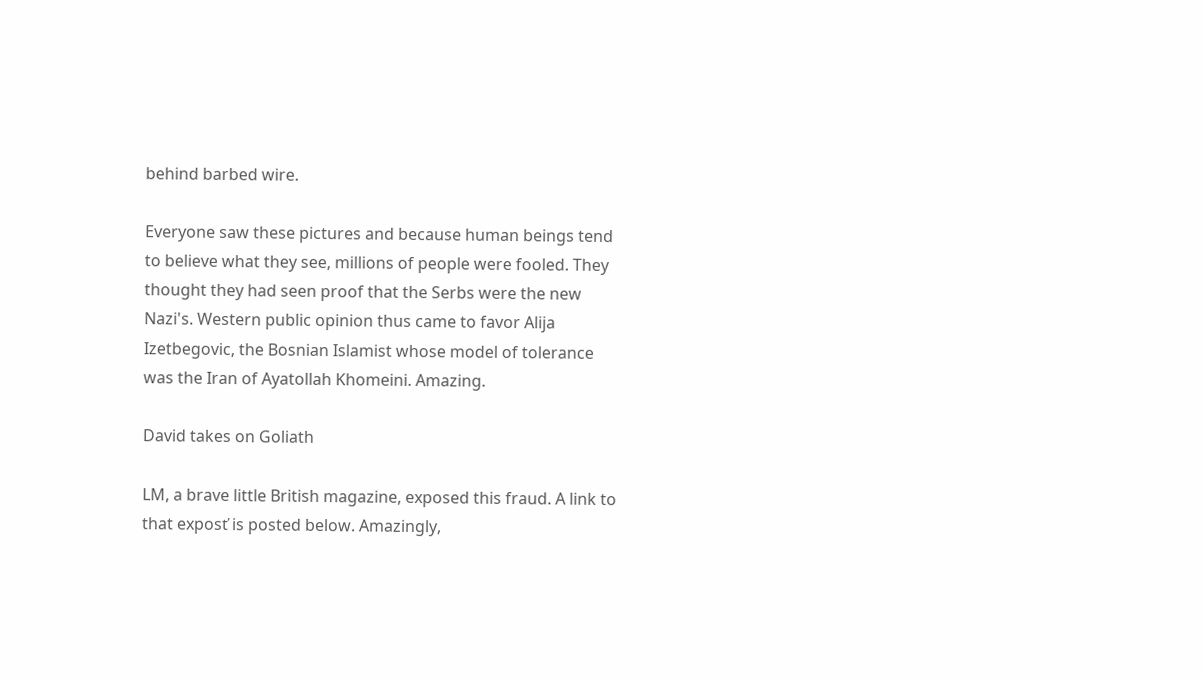behind barbed wire.

Everyone saw these pictures and because human beings tend to believe what they see, millions of people were fooled. They thought they had seen proof that the Serbs were the new Nazi's. Western public opinion thus came to favor Alija Izetbegovic, the Bosnian Islamist whose model of tolerance was the Iran of Ayatollah Khomeini. Amazing.

David takes on Goliath

LM, a brave little British magazine, exposed this fraud. A link to that exposť is posted below. Amazingly,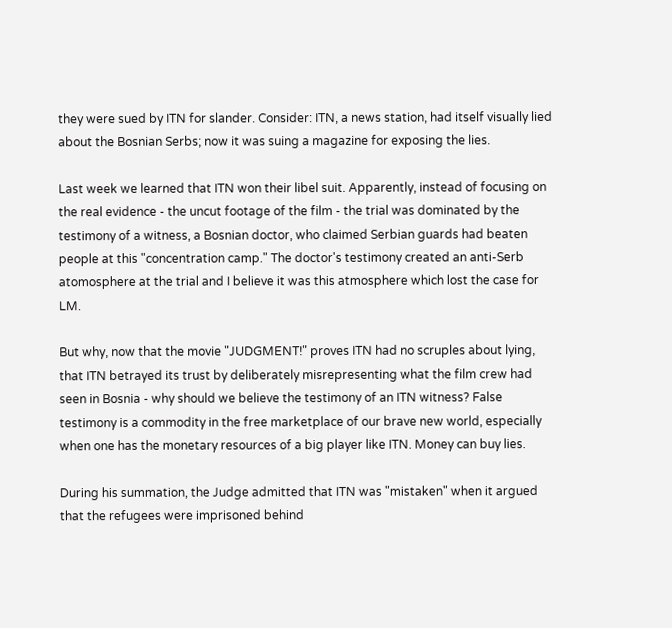they were sued by ITN for slander. Consider: ITN, a news station, had itself visually lied about the Bosnian Serbs; now it was suing a magazine for exposing the lies.

Last week we learned that ITN won their libel suit. Apparently, instead of focusing on the real evidence - the uncut footage of the film - the trial was dominated by the testimony of a witness, a Bosnian doctor, who claimed Serbian guards had beaten people at this "concentration camp." The doctor's testimony created an anti-Serb atomosphere at the trial and I believe it was this atmosphere which lost the case for LM.

But why, now that the movie "JUDGMENT!" proves ITN had no scruples about lying, that ITN betrayed its trust by deliberately misrepresenting what the film crew had seen in Bosnia - why should we believe the testimony of an ITN witness? False testimony is a commodity in the free marketplace of our brave new world, especially when one has the monetary resources of a big player like ITN. Money can buy lies.

During his summation, the Judge admitted that ITN was "mistaken" when it argued that the refugees were imprisoned behind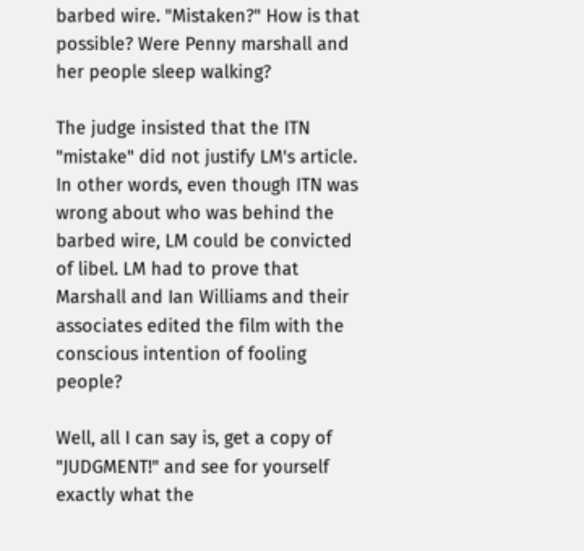barbed wire. "Mistaken?" How is that possible? Were Penny marshall and her people sleep walking?

The judge insisted that the ITN "mistake" did not justify LM's article. In other words, even though ITN was wrong about who was behind the barbed wire, LM could be convicted of libel. LM had to prove that Marshall and Ian Williams and their associates edited the film with the conscious intention of fooling people?

Well, all I can say is, get a copy of "JUDGMENT!" and see for yourself exactly what the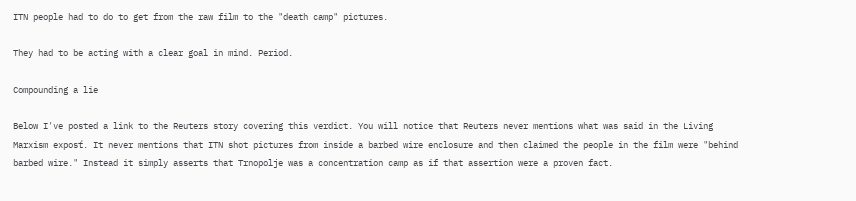ITN people had to do to get from the raw film to the "death camp" pictures.

They had to be acting with a clear goal in mind. Period.

Compounding a lie

Below I've posted a link to the Reuters story covering this verdict. You will notice that Reuters never mentions what was said in the Living Marxism exposť. It never mentions that ITN shot pictures from inside a barbed wire enclosure and then claimed the people in the film were "behind barbed wire." Instead it simply asserts that Trnopolje was a concentration camp as if that assertion were a proven fact.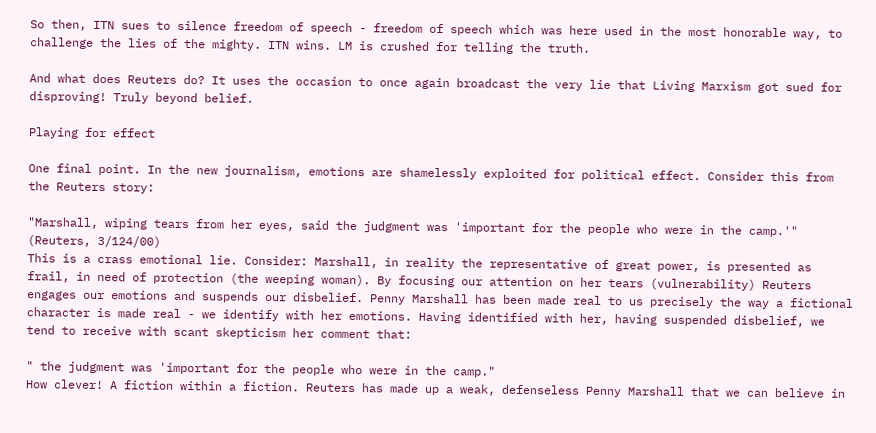So then, ITN sues to silence freedom of speech - freedom of speech which was here used in the most honorable way, to challenge the lies of the mighty. ITN wins. LM is crushed for telling the truth.

And what does Reuters do? It uses the occasion to once again broadcast the very lie that Living Marxism got sued for disproving! Truly beyond belief.

Playing for effect

One final point. In the new journalism, emotions are shamelessly exploited for political effect. Consider this from the Reuters story:

"Marshall, wiping tears from her eyes, said the judgment was 'important for the people who were in the camp.'" (Reuters, 3/124/00)
This is a crass emotional lie. Consider: Marshall, in reality the representative of great power, is presented as frail, in need of protection (the weeping woman). By focusing our attention on her tears (vulnerability) Reuters engages our emotions and suspends our disbelief. Penny Marshall has been made real to us precisely the way a fictional character is made real - we identify with her emotions. Having identified with her, having suspended disbelief, we tend to receive with scant skepticism her comment that:

" the judgment was 'important for the people who were in the camp."
How clever! A fiction within a fiction. Reuters has made up a weak, defenseless Penny Marshall that we can believe in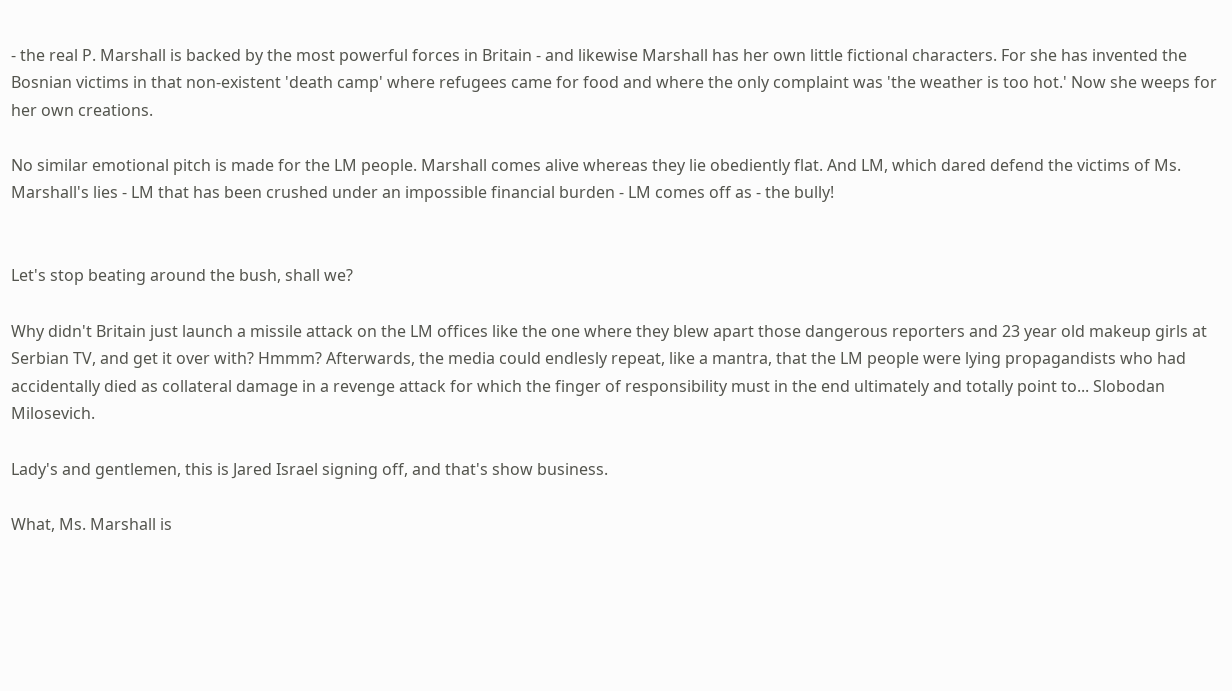- the real P. Marshall is backed by the most powerful forces in Britain - and likewise Marshall has her own little fictional characters. For she has invented the Bosnian victims in that non-existent 'death camp' where refugees came for food and where the only complaint was 'the weather is too hot.' Now she weeps for her own creations.

No similar emotional pitch is made for the LM people. Marshall comes alive whereas they lie obediently flat. And LM, which dared defend the victims of Ms. Marshall's lies - LM that has been crushed under an impossible financial burden - LM comes off as - the bully!


Let's stop beating around the bush, shall we?

Why didn't Britain just launch a missile attack on the LM offices like the one where they blew apart those dangerous reporters and 23 year old makeup girls at Serbian TV, and get it over with? Hmmm? Afterwards, the media could endlesly repeat, like a mantra, that the LM people were lying propagandists who had accidentally died as collateral damage in a revenge attack for which the finger of responsibility must in the end ultimately and totally point to... Slobodan Milosevich.

Lady's and gentlemen, this is Jared Israel signing off, and that's show business.

What, Ms. Marshall is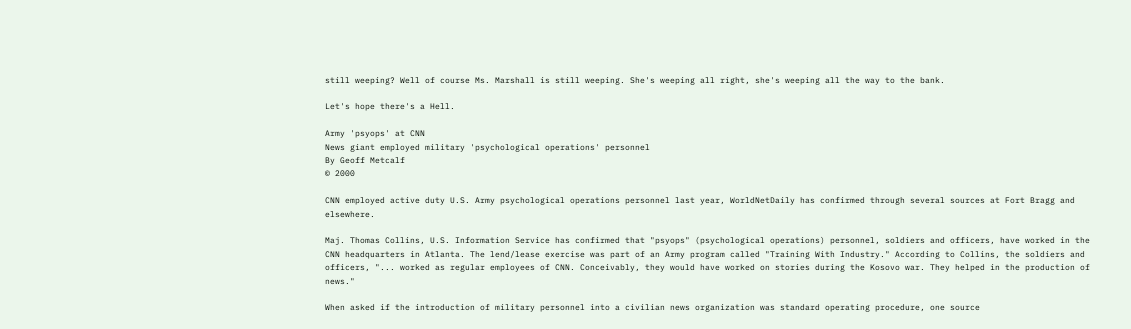still weeping? Well of course Ms. Marshall is still weeping. She's weeping all right, she's weeping all the way to the bank.

Let's hope there's a Hell.

Army 'psyops' at CNN
News giant employed military 'psychological operations' personnel
By Geoff Metcalf
© 2000

CNN employed active duty U.S. Army psychological operations personnel last year, WorldNetDaily has confirmed through several sources at Fort Bragg and elsewhere.

Maj. Thomas Collins, U.S. Information Service has confirmed that "psyops" (psychological operations) personnel, soldiers and officers, have worked in the CNN headquarters in Atlanta. The lend/lease exercise was part of an Army program called "Training With Industry." According to Collins, the soldiers and officers, "... worked as regular employees of CNN. Conceivably, they would have worked on stories during the Kosovo war. They helped in the production of news."

When asked if the introduction of military personnel into a civilian news organization was standard operating procedure, one source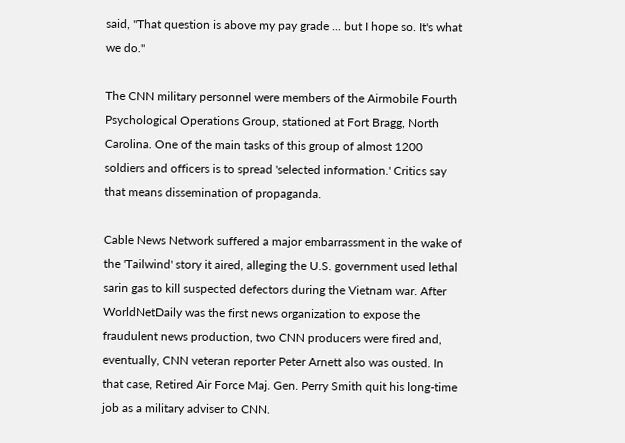said, "That question is above my pay grade ... but I hope so. It's what we do."

The CNN military personnel were members of the Airmobile Fourth Psychological Operations Group, stationed at Fort Bragg, North Carolina. One of the main tasks of this group of almost 1200 soldiers and officers is to spread 'selected information.' Critics say that means dissemination of propaganda.

Cable News Network suffered a major embarrassment in the wake of the 'Tailwind' story it aired, alleging the U.S. government used lethal sarin gas to kill suspected defectors during the Vietnam war. After WorldNetDaily was the first news organization to expose the fraudulent news production, two CNN producers were fired and, eventually, CNN veteran reporter Peter Arnett also was ousted. In that case, Retired Air Force Maj. Gen. Perry Smith quit his long-time job as a military adviser to CNN.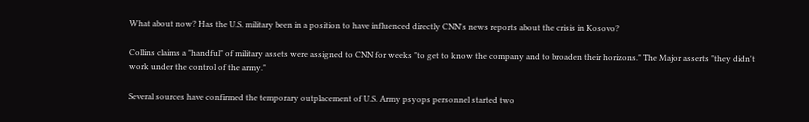What about now? Has the U.S. military been in a position to have influenced directly CNN's news reports about the crisis in Kosovo?

Collins claims a "handful" of military assets were assigned to CNN for weeks "to get to know the company and to broaden their horizons." The Major asserts "they didn't work under the control of the army."

Several sources have confirmed the temporary outplacement of U.S. Army psyops personnel started two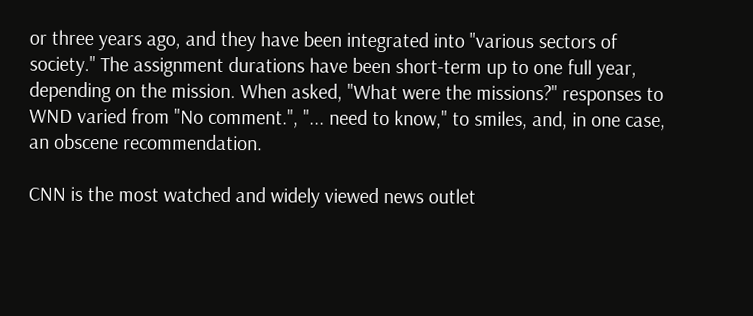or three years ago, and they have been integrated into "various sectors of society." The assignment durations have been short-term up to one full year, depending on the mission. When asked, "What were the missions?" responses to WND varied from "No comment.", "... need to know," to smiles, and, in one case, an obscene recommendation.

CNN is the most watched and widely viewed news outlet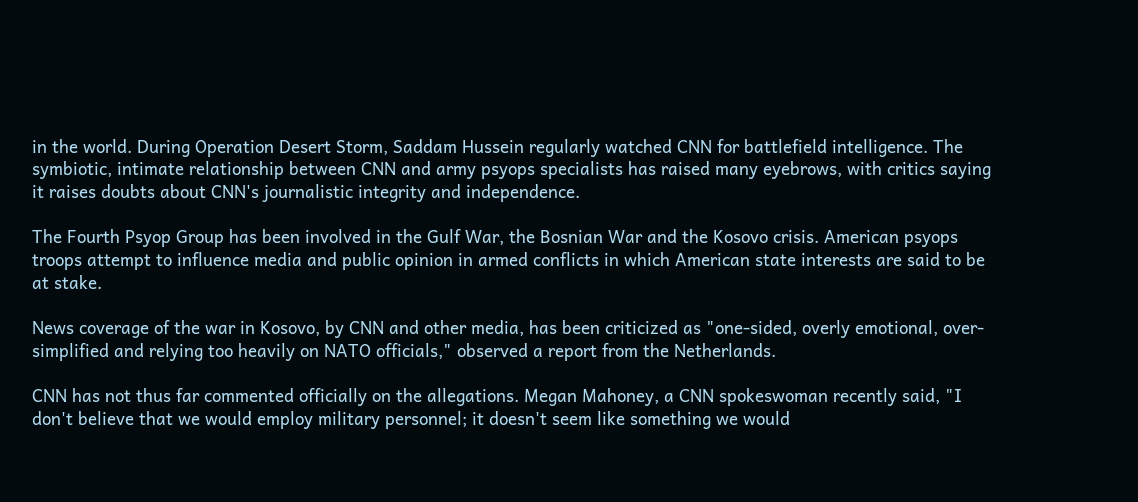in the world. During Operation Desert Storm, Saddam Hussein regularly watched CNN for battlefield intelligence. The symbiotic, intimate relationship between CNN and army psyops specialists has raised many eyebrows, with critics saying it raises doubts about CNN's journalistic integrity and independence.

The Fourth Psyop Group has been involved in the Gulf War, the Bosnian War and the Kosovo crisis. American psyops troops attempt to influence media and public opinion in armed conflicts in which American state interests are said to be at stake.

News coverage of the war in Kosovo, by CNN and other media, has been criticized as "one-sided, overly emotional, over-simplified and relying too heavily on NATO officials," observed a report from the Netherlands.

CNN has not thus far commented officially on the allegations. Megan Mahoney, a CNN spokeswoman recently said, "I don't believe that we would employ military personnel; it doesn't seem like something we would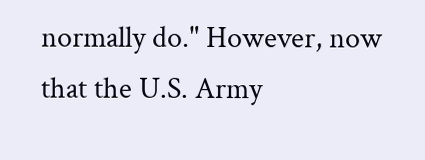normally do." However, now that the U.S. Army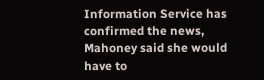Information Service has confirmed the news, Mahoney said she would have to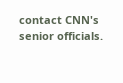contact CNN's senior officials.